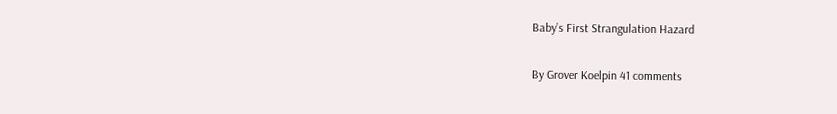Baby’s First Strangulation Hazard

By Grover Koelpin 41 comments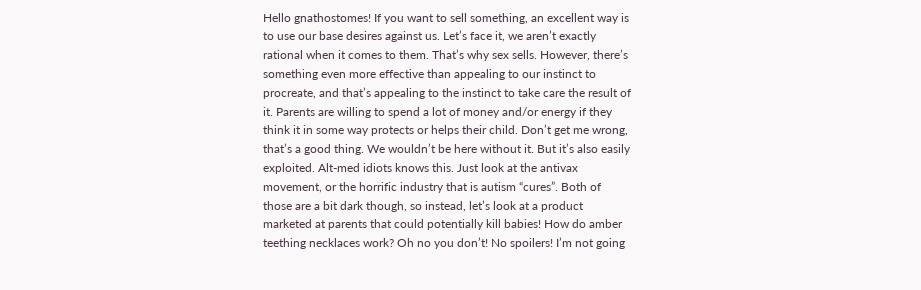Hello gnathostomes! If you want to sell something, an excellent way is to use our base desires against us. Let’s face it, we aren’t exactly rational when it comes to them. That’s why sex sells. However, there’s something even more effective than appealing to our instinct to procreate, and that’s appealing to the instinct to take care the result of it. Parents are willing to spend a lot of money and/or energy if they think it in some way protects or helps their child. Don’t get me wrong, that’s a good thing. We wouldn’t be here without it. But it’s also easily exploited. Alt-med idiots knows this. Just look at the antivax movement, or the horrific industry that is autism “cures”. Both of those are a bit dark though, so instead, let’s look at a product marketed at parents that could potentially kill babies! How do amber teething necklaces work? Oh no you don’t! No spoilers! I’m not going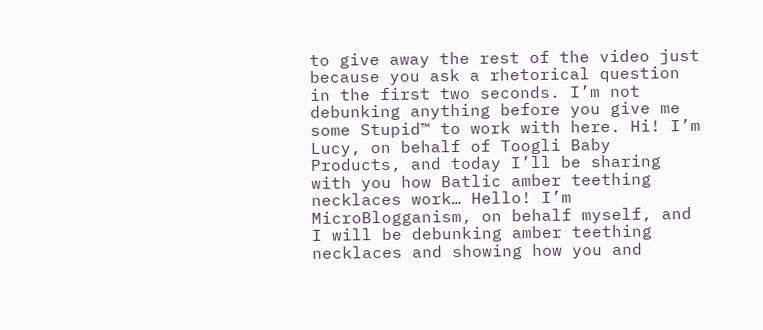to give away the rest of the video just because you ask a rhetorical question in the first two seconds. I’m not debunking anything before you give me some Stupid™ to work with here. Hi! I’m Lucy, on behalf of Toogli Baby Products, and today I’ll be sharing with you how Batlic amber teething necklaces work… Hello! I’m MicroBlogganism, on behalf myself, and I will be debunking amber teething necklaces and showing how you and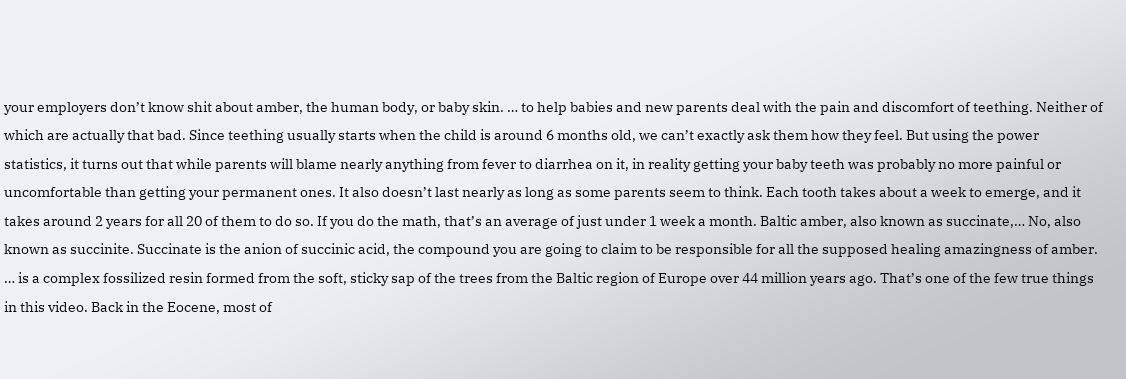your employers don’t know shit about amber, the human body, or baby skin. … to help babies and new parents deal with the pain and discomfort of teething. Neither of which are actually that bad. Since teething usually starts when the child is around 6 months old, we can’t exactly ask them how they feel. But using the power statistics, it turns out that while parents will blame nearly anything from fever to diarrhea on it, in reality getting your baby teeth was probably no more painful or uncomfortable than getting your permanent ones. It also doesn’t last nearly as long as some parents seem to think. Each tooth takes about a week to emerge, and it takes around 2 years for all 20 of them to do so. If you do the math, that’s an average of just under 1 week a month. Baltic amber, also known as succinate,… No, also known as succinite. Succinate is the anion of succinic acid, the compound you are going to claim to be responsible for all the supposed healing amazingness of amber. … is a complex fossilized resin formed from the soft, sticky sap of the trees from the Baltic region of Europe over 44 million years ago. That’s one of the few true things in this video. Back in the Eocene, most of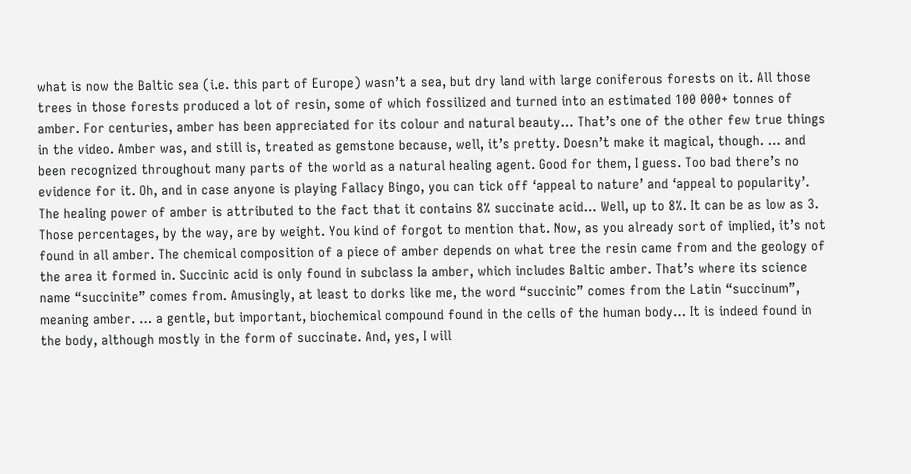what is now the Baltic sea (i.e. this part of Europe) wasn’t a sea, but dry land with large coniferous forests on it. All those trees in those forests produced a lot of resin, some of which fossilized and turned into an estimated 100 000+ tonnes of amber. For centuries, amber has been appreciated for its colour and natural beauty… That’s one of the other few true things in the video. Amber was, and still is, treated as gemstone because, well, it’s pretty. Doesn’t make it magical, though. … and been recognized throughout many parts of the world as a natural healing agent. Good for them, I guess. Too bad there’s no evidence for it. Oh, and in case anyone is playing Fallacy Bingo, you can tick off ‘appeal to nature’ and ‘appeal to popularity’. The healing power of amber is attributed to the fact that it contains 8% succinate acid… Well, up to 8%. It can be as low as 3. Those percentages, by the way, are by weight. You kind of forgot to mention that. Now, as you already sort of implied, it’s not found in all amber. The chemical composition of a piece of amber depends on what tree the resin came from and the geology of the area it formed in. Succinic acid is only found in subclass Ia amber, which includes Baltic amber. That’s where its science name “succinite” comes from. Amusingly, at least to dorks like me, the word “succinic” comes from the Latin “succinum”, meaning amber. … a gentle, but important, biochemical compound found in the cells of the human body… It is indeed found in the body, although mostly in the form of succinate. And, yes, I will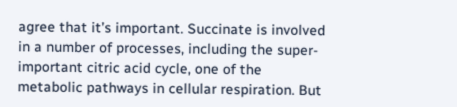agree that it’s important. Succinate is involved in a number of processes, including the super-important citric acid cycle, one of the metabolic pathways in cellular respiration. But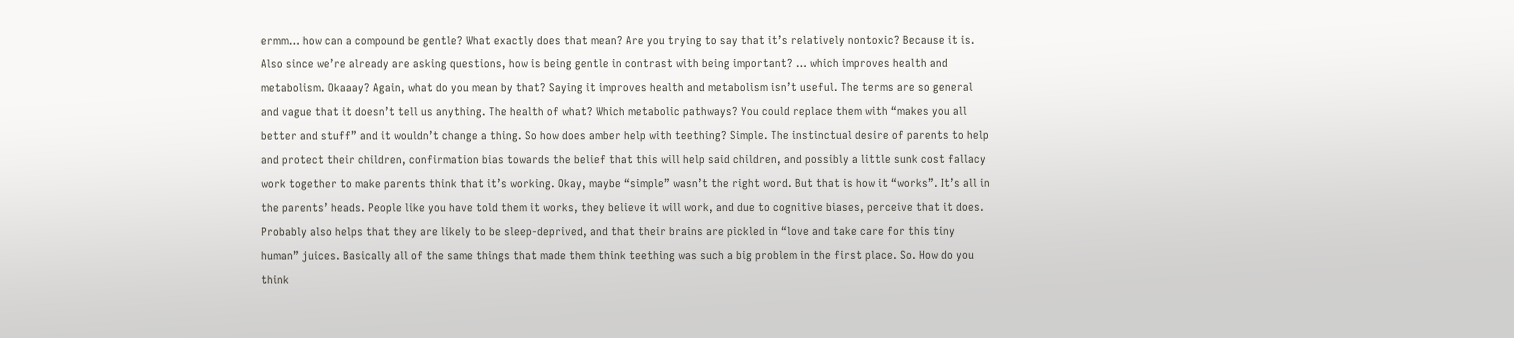ermm… how can a compound be gentle? What exactly does that mean? Are you trying to say that it’s relatively nontoxic? Because it is. Also since we’re already are asking questions, how is being gentle in contrast with being important? … which improves health and metabolism. Okaaay? Again, what do you mean by that? Saying it improves health and metabolism isn’t useful. The terms are so general and vague that it doesn’t tell us anything. The health of what? Which metabolic pathways? You could replace them with “makes you all better and stuff” and it wouldn’t change a thing. So how does amber help with teething? Simple. The instinctual desire of parents to help and protect their children, confirmation bias towards the belief that this will help said children, and possibly a little sunk cost fallacy work together to make parents think that it’s working. Okay, maybe “simple” wasn’t the right word. But that is how it “works”. It’s all in the parents’ heads. People like you have told them it works, they believe it will work, and due to cognitive biases, perceive that it does. Probably also helps that they are likely to be sleep-deprived, and that their brains are pickled in “love and take care for this tiny human” juices. Basically all of the same things that made them think teething was such a big problem in the first place. So. How do you think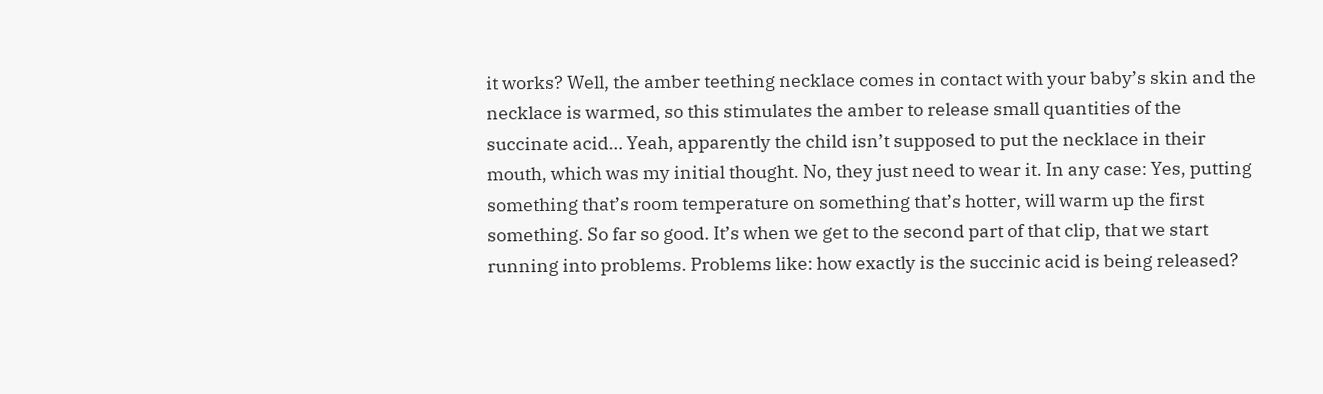it works? Well, the amber teething necklace comes in contact with your baby’s skin and the necklace is warmed, so this stimulates the amber to release small quantities of the succinate acid… Yeah, apparently the child isn’t supposed to put the necklace in their mouth, which was my initial thought. No, they just need to wear it. In any case: Yes, putting something that’s room temperature on something that’s hotter, will warm up the first something. So far so good. It’s when we get to the second part of that clip, that we start running into problems. Problems like: how exactly is the succinic acid is being released?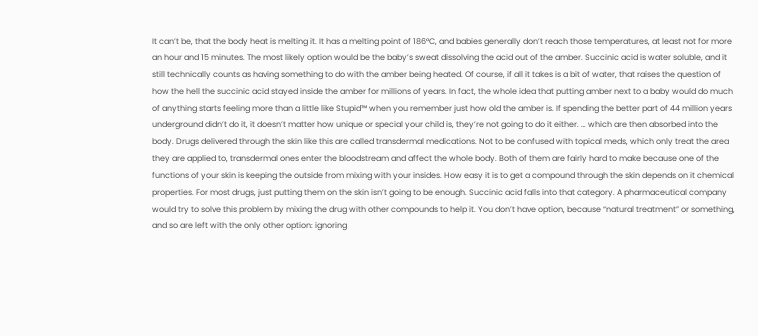It can’t be, that the body heat is melting it. It has a melting point of 186°C, and babies generally don’t reach those temperatures, at least not for more an hour and 15 minutes. The most likely option would be the baby’s sweat dissolving the acid out of the amber. Succinic acid is water soluble, and it still technically counts as having something to do with the amber being heated. Of course, if all it takes is a bit of water, that raises the question of how the hell the succinic acid stayed inside the amber for millions of years. In fact, the whole idea that putting amber next to a baby would do much of anything starts feeling more than a little like Stupid™ when you remember just how old the amber is. If spending the better part of 44 million years underground didn’t do it, it doesn’t matter how unique or special your child is, they’re not going to do it either. … which are then absorbed into the body. Drugs delivered through the skin like this are called transdermal medications. Not to be confused with topical meds, which only treat the area they are applied to, transdermal ones enter the bloodstream and affect the whole body. Both of them are fairly hard to make because one of the functions of your skin is keeping the outside from mixing with your insides. How easy it is to get a compound through the skin depends on it chemical properties. For most drugs, just putting them on the skin isn’t going to be enough. Succinic acid falls into that category. A pharmaceutical company would try to solve this problem by mixing the drug with other compounds to help it. You don’t have option, because “natural treatment” or something, and so are left with the only other option: ignoring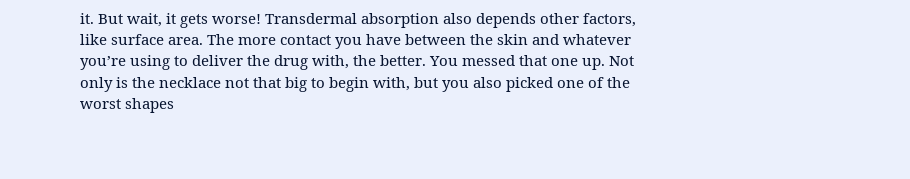it. But wait, it gets worse! Transdermal absorption also depends other factors, like surface area. The more contact you have between the skin and whatever you’re using to deliver the drug with, the better. You messed that one up. Not only is the necklace not that big to begin with, but you also picked one of the worst shapes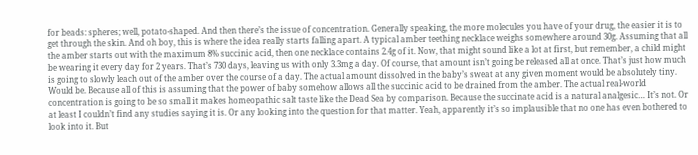for beads: spheres; well, potato-shaped. And then there’s the issue of concentration. Generally speaking, the more molecules you have of your drug, the easier it is to get through the skin. And oh boy, this is where the idea really starts falling apart. A typical amber teething necklace weighs somewhere around 30g. Assuming that all the amber starts out with the maximum 8% succinic acid, then one necklace contains 2.4g of it. Now, that might sound like a lot at first, but remember, a child might be wearing it every day for 2 years. That’s 730 days, leaving us with only 3.3mg a day. Of course, that amount isn’t going be released all at once. That’s just how much is going to slowly leach out of the amber over the course of a day. The actual amount dissolved in the baby’s sweat at any given moment would be absolutely tiny. Would be. Because all of this is assuming that the power of baby somehow allows all the succinic acid to be drained from the amber. The actual real-world concentration is going to be so small it makes homeopathic salt taste like the Dead Sea by comparison. Because the succinate acid is a natural analgesic… It’s not. Or at least I couldn’t find any studies saying it is. Or any looking into the question for that matter. Yeah, apparently it’s so implausible that no one has even bothered to look into it. But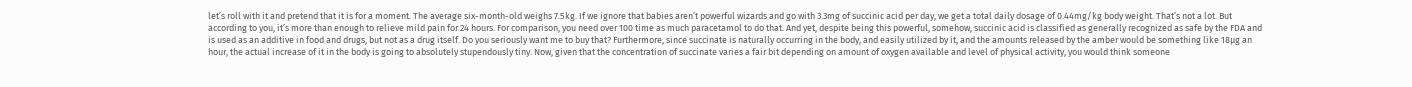let’s roll with it and pretend that it is for a moment. The average six-month-old weighs 7.5kg. If we ignore that babies aren’t powerful wizards and go with 3.3mg of succinic acid per day, we get a total daily dosage of 0.44mg/kg body weight. That’s not a lot. But according to you, it’s more than enough to relieve mild pain for 24 hours. For comparison, you need over 100 time as much paracetamol to do that. And yet, despite being this powerful, somehow, succinic acid is classified as generally recognized as safe by the FDA and is used as an additive in food and drugs, but not as a drug itself. Do you seriously want me to buy that? Furthermore, since succinate is naturally occurring in the body, and easily utilized by it, and the amounts released by the amber would be something like 18µg an hour, the actual increase of it in the body is going to absolutely stupendously tiny. Now, given that the concentration of succinate varies a fair bit depending on amount of oxygen available and level of physical activity, you would think someone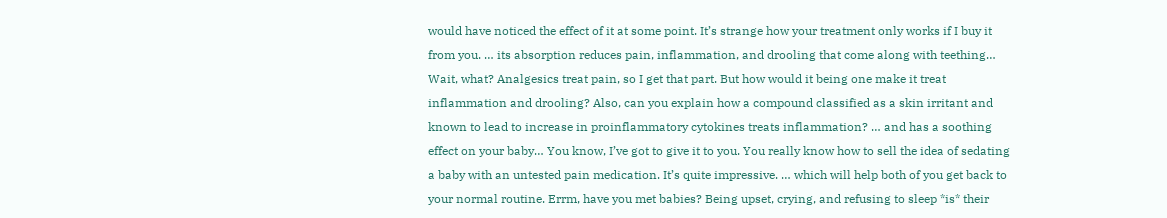would have noticed the effect of it at some point. It’s strange how your treatment only works if I buy it from you. … its absorption reduces pain, inflammation, and drooling that come along with teething… Wait, what? Analgesics treat pain, so I get that part. But how would it being one make it treat inflammation and drooling? Also, can you explain how a compound classified as a skin irritant and known to lead to increase in proinflammatory cytokines treats inflammation? … and has a soothing effect on your baby… You know, I’ve got to give it to you. You really know how to sell the idea of sedating a baby with an untested pain medication. It’s quite impressive. … which will help both of you get back to your normal routine. Errm, have you met babies? Being upset, crying, and refusing to sleep *is* their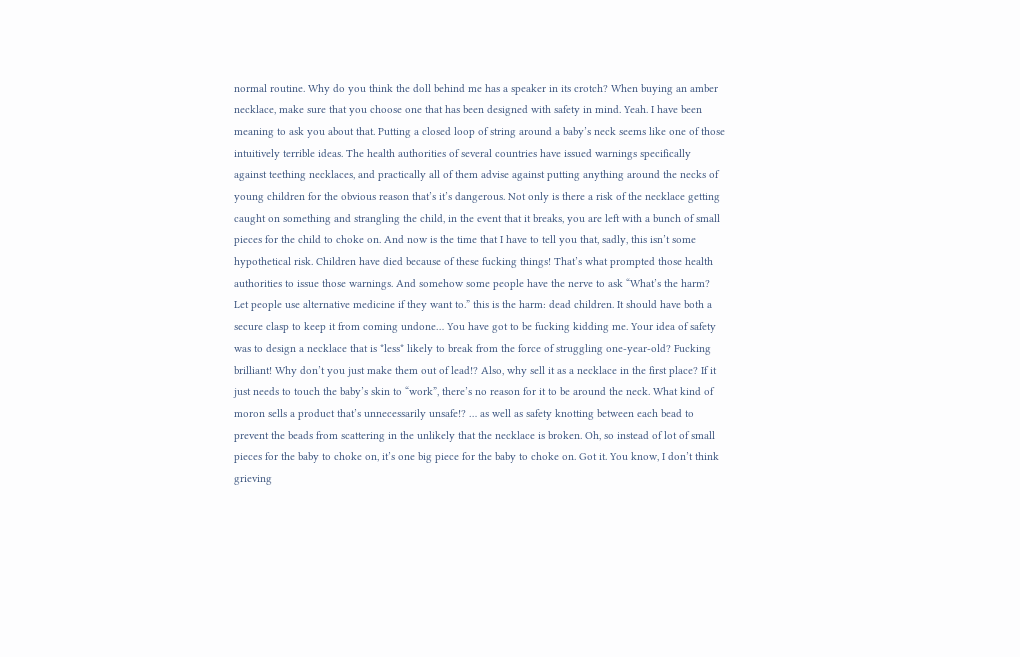normal routine. Why do you think the doll behind me has a speaker in its crotch? When buying an amber necklace, make sure that you choose one that has been designed with safety in mind. Yeah. I have been meaning to ask you about that. Putting a closed loop of string around a baby’s neck seems like one of those intuitively terrible ideas. The health authorities of several countries have issued warnings specifically against teething necklaces, and practically all of them advise against putting anything around the necks of young children for the obvious reason that’s it’s dangerous. Not only is there a risk of the necklace getting caught on something and strangling the child, in the event that it breaks, you are left with a bunch of small pieces for the child to choke on. And now is the time that I have to tell you that, sadly, this isn’t some hypothetical risk. Children have died because of these fucking things! That’s what prompted those health authorities to issue those warnings. And somehow some people have the nerve to ask “What’s the harm? Let people use alternative medicine if they want to.” this is the harm: dead children. It should have both a secure clasp to keep it from coming undone… You have got to be fucking kidding me. Your idea of safety was to design a necklace that is *less* likely to break from the force of struggling one-year-old? Fucking brilliant! Why don’t you just make them out of lead!? Also, why sell it as a necklace in the first place? If it just needs to touch the baby’s skin to “work”, there’s no reason for it to be around the neck. What kind of moron sells a product that’s unnecessarily unsafe!? … as well as safety knotting between each bead to prevent the beads from scattering in the unlikely that the necklace is broken. Oh, so instead of lot of small pieces for the baby to choke on, it’s one big piece for the baby to choke on. Got it. You know, I don’t think grieving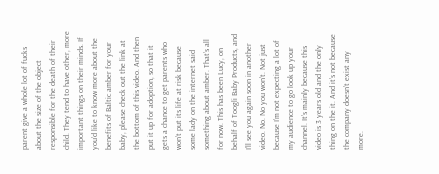parent give a whole lot of fucks about the size of the object responsible for the death of their child. They tend to have other, more important things on their minds. If you’d like to know more about the benefits of Baltic amber for your baby, please check out the link at the bottom of this video. And then put it up for adoption, so that it gets a chance to get parents who won’t put its life at risk because some lady on the internet said something about amber. That’s all for now. This has been Lucy, on behalf of Toogli Baby Products, and I’ll see you again soon in another video. No. No you won’t. Not just because I’m not expecting a lot of my audience to go look up your channel. It’s mainly because this video is 3 years old and the only thing on the it. And it’s not because the company doesn’t exist any more.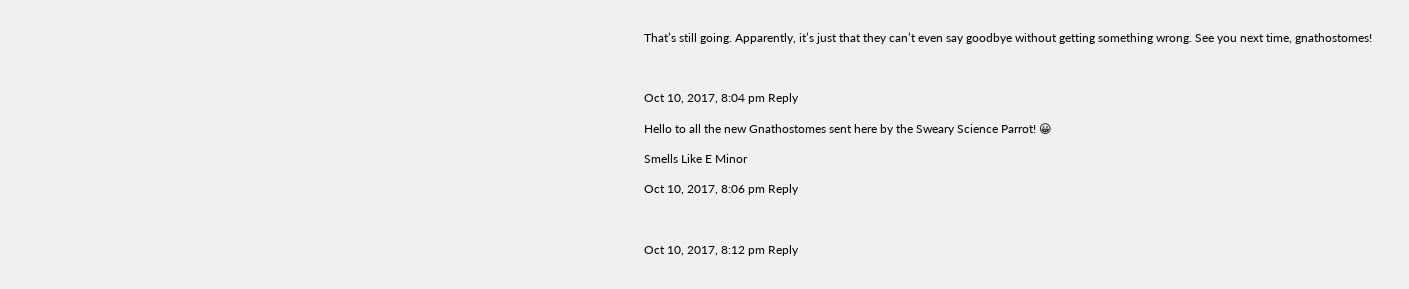That’s still going. Apparently, it’s just that they can’t even say goodbye without getting something wrong. See you next time, gnathostomes!



Oct 10, 2017, 8:04 pm Reply

Hello to all the new Gnathostomes sent here by the Sweary Science Parrot! 😀

Smells Like E Minor

Oct 10, 2017, 8:06 pm Reply



Oct 10, 2017, 8:12 pm Reply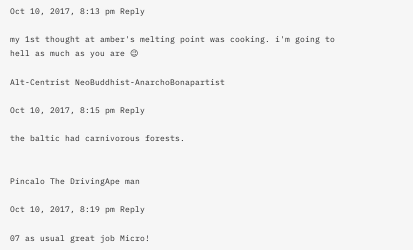Oct 10, 2017, 8:13 pm Reply

my 1st thought at amber's melting point was cooking. i'm going to hell as much as you are 😉

Alt-Centrist NeoBuddhist-AnarchoBonapartist

Oct 10, 2017, 8:15 pm Reply

the baltic had carnivorous forests.


Pincalo The DrivingApe man

Oct 10, 2017, 8:19 pm Reply

07 as usual great job Micro!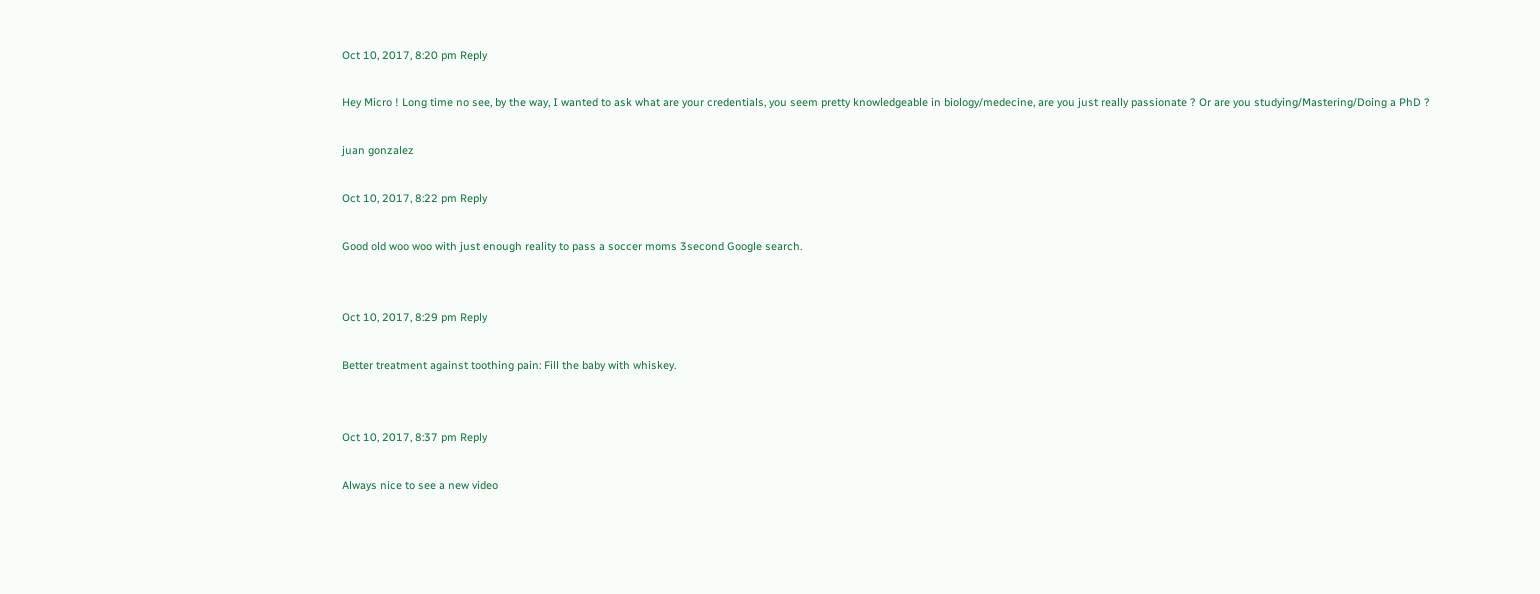Oct 10, 2017, 8:20 pm Reply

Hey Micro ! Long time no see, by the way, I wanted to ask what are your credentials, you seem pretty knowledgeable in biology/medecine, are you just really passionate ? Or are you studying/Mastering/Doing a PhD ?

juan gonzalez

Oct 10, 2017, 8:22 pm Reply

Good old woo woo with just enough reality to pass a soccer moms 3second Google search.


Oct 10, 2017, 8:29 pm Reply

Better treatment against toothing pain: Fill the baby with whiskey.


Oct 10, 2017, 8:37 pm Reply

Always nice to see a new video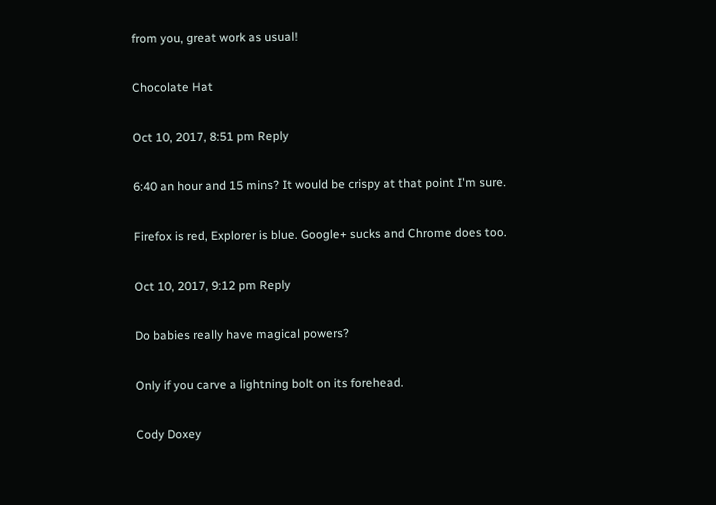from you, great work as usual!

Chocolate Hat

Oct 10, 2017, 8:51 pm Reply

6:40 an hour and 15 mins? It would be crispy at that point I'm sure.

Firefox is red, Explorer is blue. Google+ sucks and Chrome does too.

Oct 10, 2017, 9:12 pm Reply

Do babies really have magical powers?

Only if you carve a lightning bolt on its forehead.

Cody Doxey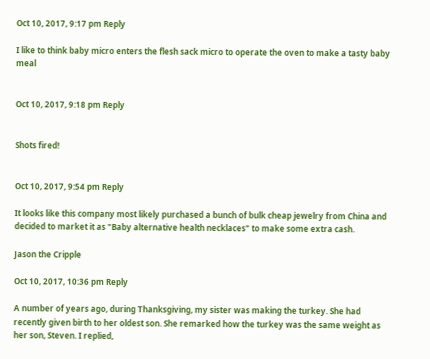Oct 10, 2017, 9:17 pm Reply

I like to think baby micro enters the flesh sack micro to operate the oven to make a tasty baby meal


Oct 10, 2017, 9:18 pm Reply


Shots fired!


Oct 10, 2017, 9:54 pm Reply

It looks like this company most likely purchased a bunch of bulk cheap jewelry from China and decided to market it as "Baby alternative health necklaces" to make some extra cash.

Jason the Cripple

Oct 10, 2017, 10:36 pm Reply

A number of years ago, during Thanksgiving, my sister was making the turkey. She had recently given birth to her oldest son. She remarked how the turkey was the same weight as her son, Steven. I replied,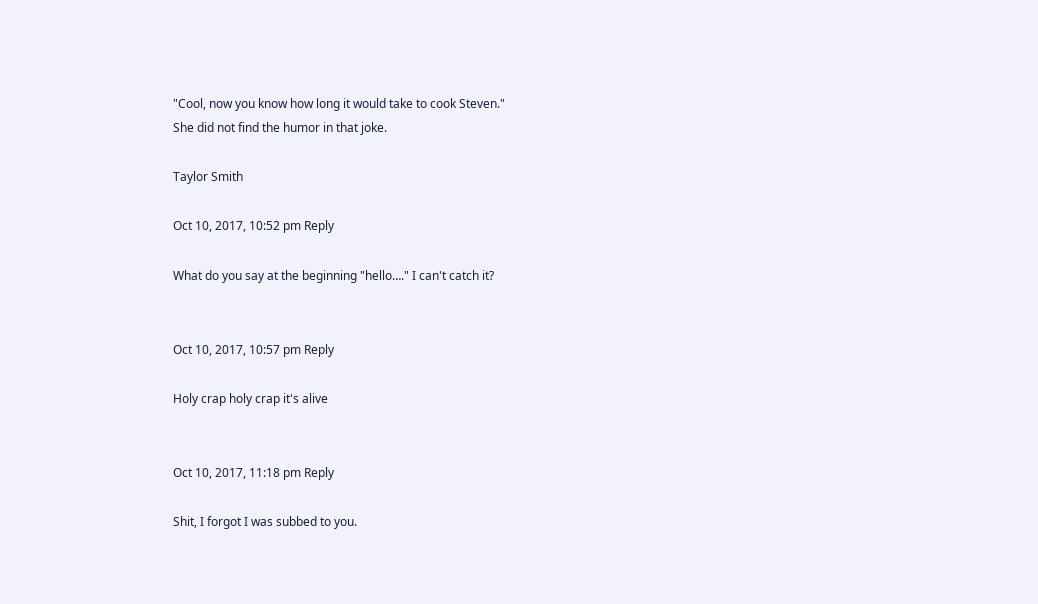"Cool, now you know how long it would take to cook Steven."
She did not find the humor in that joke.

Taylor Smith

Oct 10, 2017, 10:52 pm Reply

What do you say at the beginning "hello…." I can't catch it?


Oct 10, 2017, 10:57 pm Reply

Holy crap holy crap it's alive


Oct 10, 2017, 11:18 pm Reply

Shit, I forgot I was subbed to you.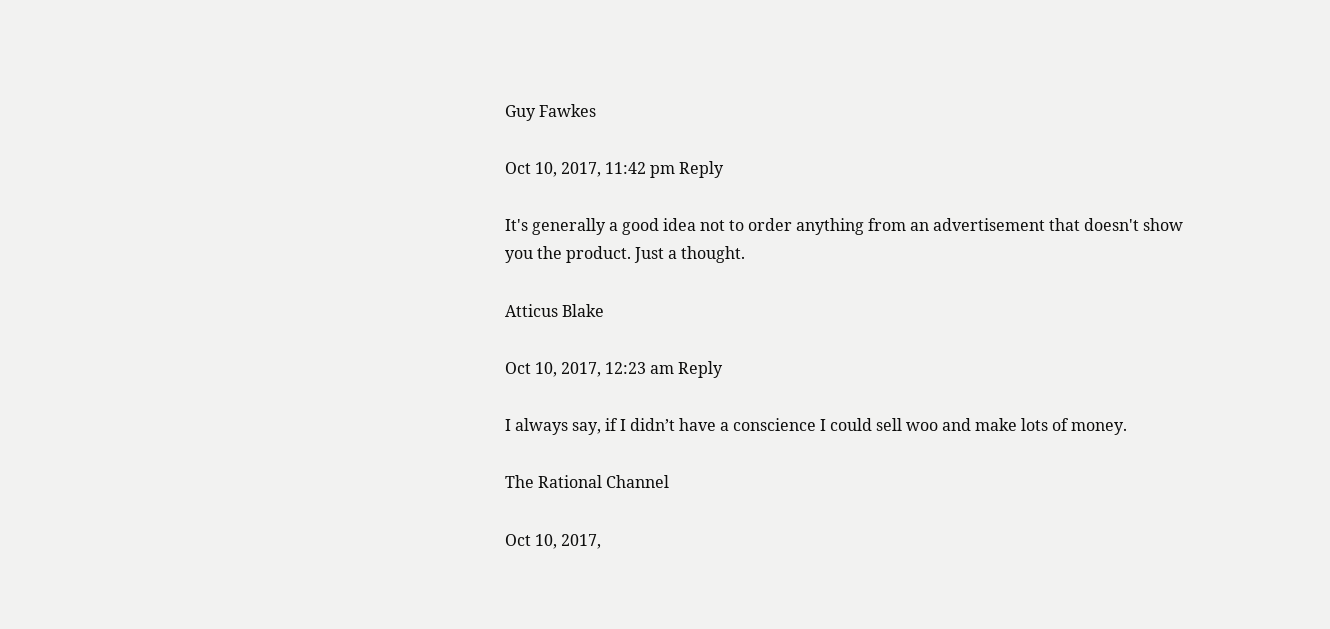Guy Fawkes

Oct 10, 2017, 11:42 pm Reply

It's generally a good idea not to order anything from an advertisement that doesn't show you the product. Just a thought.

Atticus Blake

Oct 10, 2017, 12:23 am Reply

I always say, if I didn’t have a conscience I could sell woo and make lots of money.

The Rational Channel

Oct 10, 2017,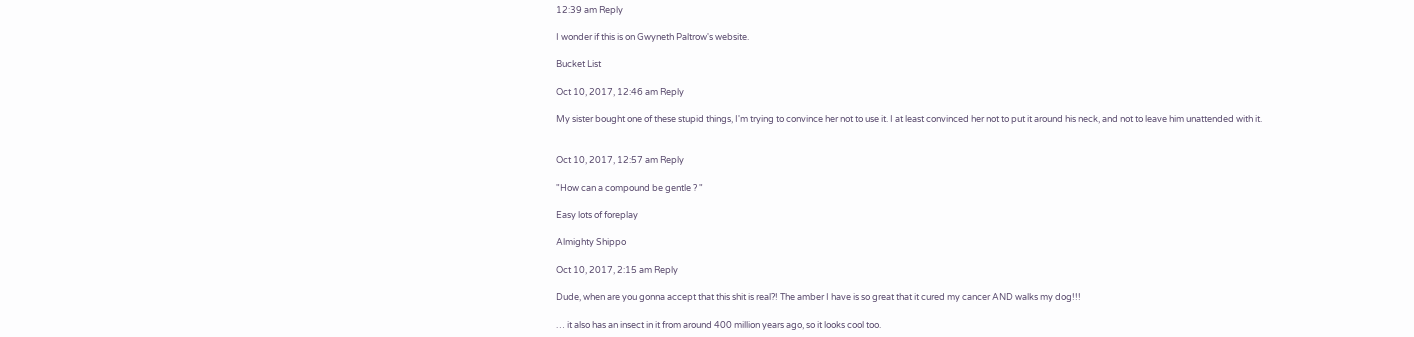12:39 am Reply

I wonder if this is on Gwyneth Paltrow's website.

Bucket List

Oct 10, 2017, 12:46 am Reply

My sister bought one of these stupid things, I'm trying to convince her not to use it. I at least convinced her not to put it around his neck, and not to leave him unattended with it.


Oct 10, 2017, 12:57 am Reply

"How can a compound be gentle ? "

Easy lots of foreplay

Almighty Shippo

Oct 10, 2017, 2:15 am Reply

Dude, when are you gonna accept that this shit is real?! The amber I have is so great that it cured my cancer AND walks my dog!!!

… it also has an insect in it from around 400 million years ago, so it looks cool too.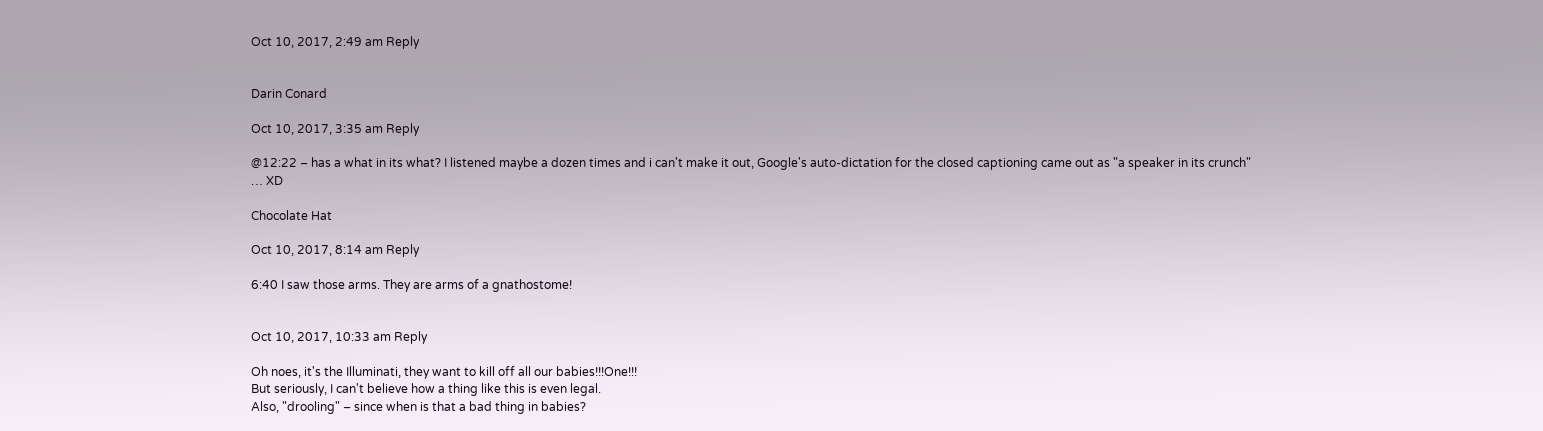Oct 10, 2017, 2:49 am Reply


Darin Conard

Oct 10, 2017, 3:35 am Reply

@12:22 – has a what in its what? I listened maybe a dozen times and i can't make it out, Google's auto-dictation for the closed captioning came out as "a speaker in its crunch" … XD

Chocolate Hat

Oct 10, 2017, 8:14 am Reply

6:40 I saw those arms. They are arms of a gnathostome!


Oct 10, 2017, 10:33 am Reply

Oh noes, it's the Illuminati, they want to kill off all our babies!!!One!!!
But seriously, I can't believe how a thing like this is even legal.
Also, "drooling" – since when is that a bad thing in babies?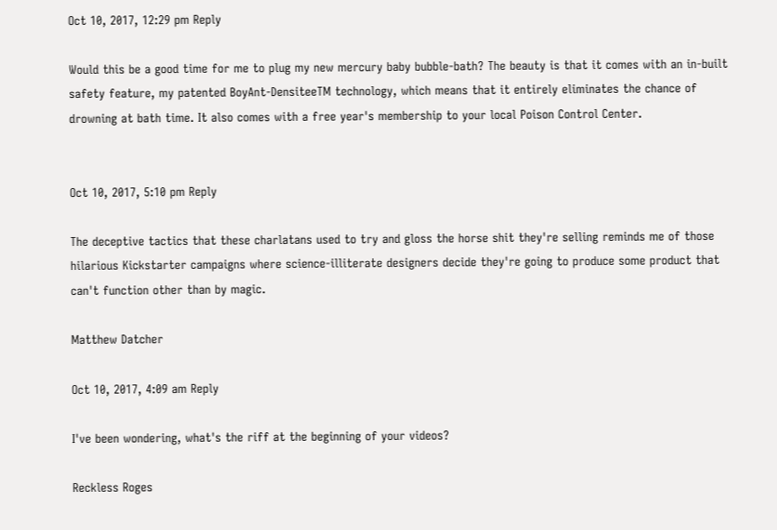Oct 10, 2017, 12:29 pm Reply

Would this be a good time for me to plug my new mercury baby bubble-bath? The beauty is that it comes with an in-built safety feature, my patented BoyAnt-DensiteeTM technology, which means that it entirely eliminates the chance of drowning at bath time. It also comes with a free year's membership to your local Poison Control Center.


Oct 10, 2017, 5:10 pm Reply

The deceptive tactics that these charlatans used to try and gloss the horse shit they're selling reminds me of those hilarious Kickstarter campaigns where science-illiterate designers decide they're going to produce some product that can't function other than by magic.

Matthew Datcher

Oct 10, 2017, 4:09 am Reply

I've been wondering, what's the riff at the beginning of your videos?

Reckless Roges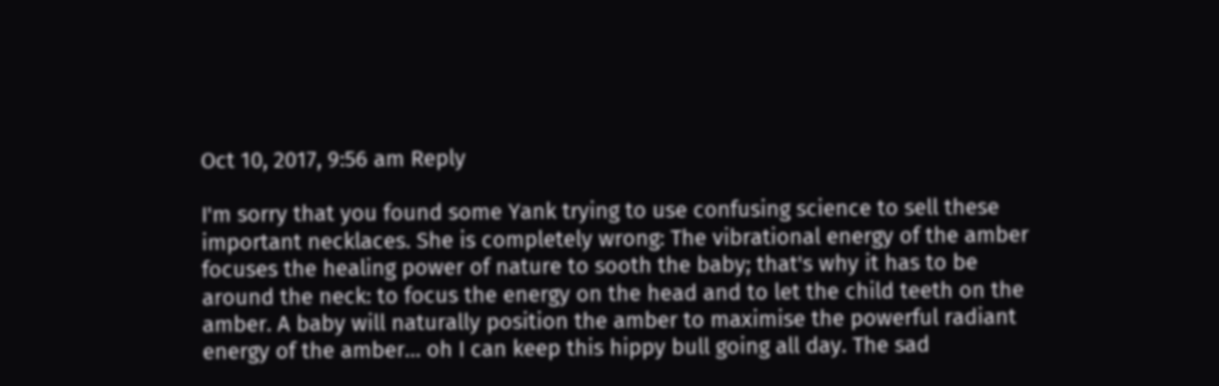Oct 10, 2017, 9:56 am Reply

I'm sorry that you found some Yank trying to use confusing science to sell these important necklaces. She is completely wrong: The vibrational energy of the amber focuses the healing power of nature to sooth the baby; that's why it has to be around the neck: to focus the energy on the head and to let the child teeth on the amber. A baby will naturally position the amber to maximise the powerful radiant energy of the amber… oh I can keep this hippy bull going all day. The sad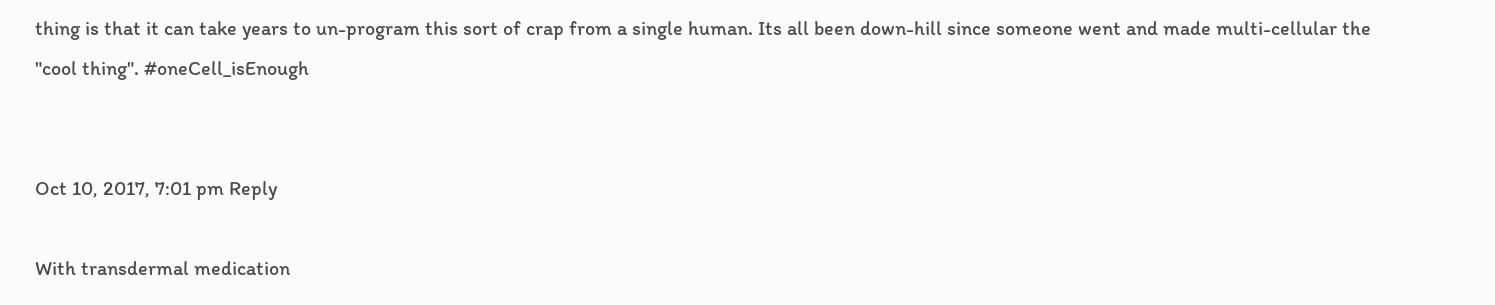thing is that it can take years to un-program this sort of crap from a single human. Its all been down-hill since someone went and made multi-cellular the "cool thing". #oneCell_isEnough


Oct 10, 2017, 7:01 pm Reply

With transdermal medication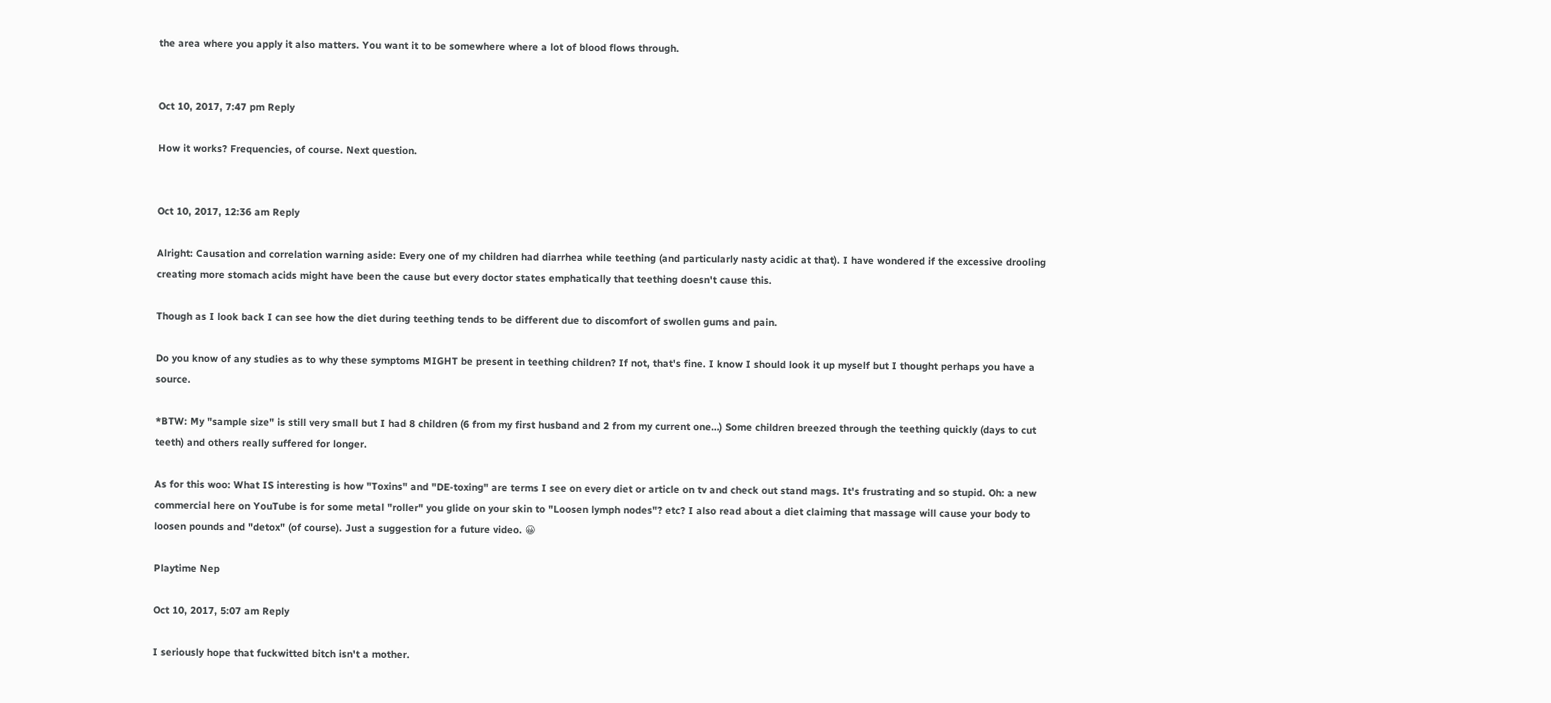the area where you apply it also matters. You want it to be somewhere where a lot of blood flows through.


Oct 10, 2017, 7:47 pm Reply

How it works? Frequencies, of course. Next question.


Oct 10, 2017, 12:36 am Reply

Alright: Causation and correlation warning aside: Every one of my children had diarrhea while teething (and particularly nasty acidic at that). I have wondered if the excessive drooling creating more stomach acids might have been the cause but every doctor states emphatically that teething doesn't cause this.

Though as I look back I can see how the diet during teething tends to be different due to discomfort of swollen gums and pain.

Do you know of any studies as to why these symptoms MIGHT be present in teething children? If not, that's fine. I know I should look it up myself but I thought perhaps you have a source.

*BTW: My "sample size" is still very small but I had 8 children (6 from my first husband and 2 from my current one…) Some children breezed through the teething quickly (days to cut teeth) and others really suffered for longer.

As for this woo: What IS interesting is how "Toxins" and "DE-toxing" are terms I see on every diet or article on tv and check out stand mags. It's frustrating and so stupid. Oh: a new commercial here on YouTube is for some metal "roller" you glide on your skin to "Loosen lymph nodes"? etc? I also read about a diet claiming that massage will cause your body to loosen pounds and "detox" (of course). Just a suggestion for a future video. 😀

Playtime Nep

Oct 10, 2017, 5:07 am Reply

I seriously hope that fuckwitted bitch isn't a mother.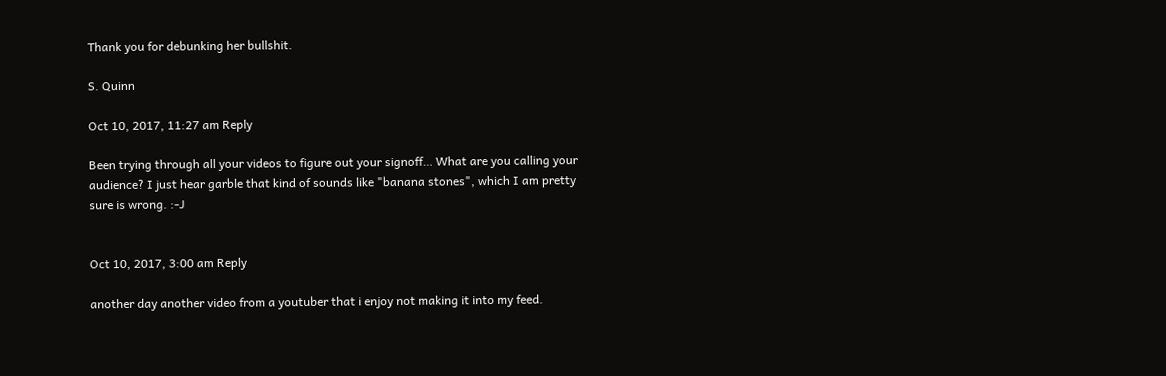Thank you for debunking her bullshit.

S. Quinn

Oct 10, 2017, 11:27 am Reply

Been trying through all your videos to figure out your signoff… What are you calling your audience? I just hear garble that kind of sounds like "banana stones", which I am pretty sure is wrong. :-J


Oct 10, 2017, 3:00 am Reply

another day another video from a youtuber that i enjoy not making it into my feed.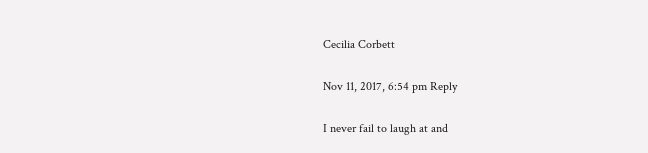Cecilia Corbett

Nov 11, 2017, 6:54 pm Reply

I never fail to laugh at and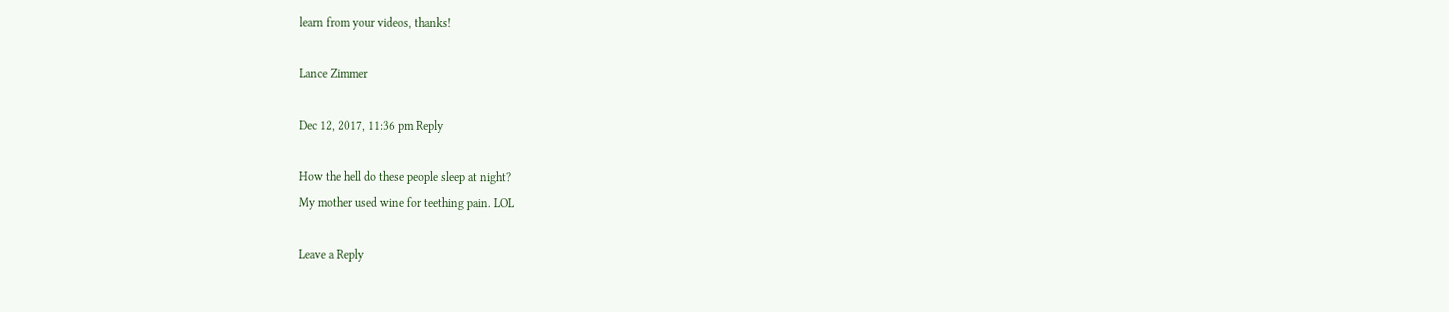learn from your videos, thanks!

Lance Zimmer

Dec 12, 2017, 11:36 pm Reply

How the hell do these people sleep at night?
My mother used wine for teething pain. LOL

Leave a Reply